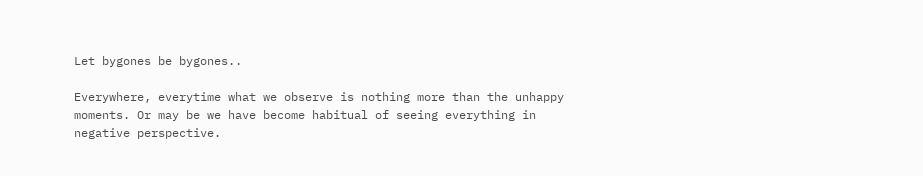Let bygones be bygones..

Everywhere, everytime what we observe is nothing more than the unhappy moments. Or may be we have become habitual of seeing everything in negative perspective.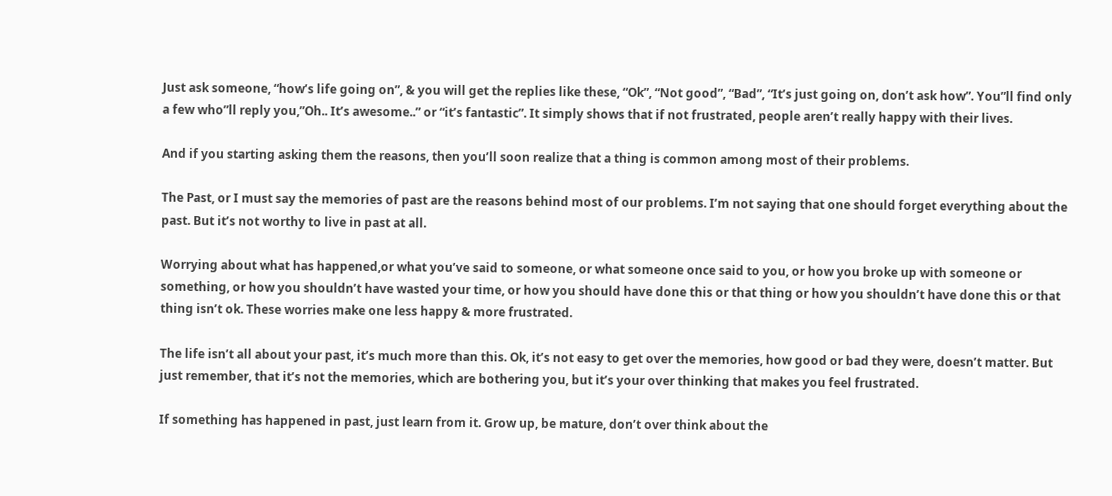Just ask someone, “how’s life going on”, & you will get the replies like these, “Ok”, “Not good”, “Bad”, “It’s just going on, don’t ask how”. You”ll find only a few who”ll reply you,”Oh.. It’s awesome..” or “it’s fantastic”. It simply shows that if not frustrated, people aren’t really happy with their lives.

And if you starting asking them the reasons, then you’ll soon realize that a thing is common among most of their problems.

The Past, or I must say the memories of past are the reasons behind most of our problems. I’m not saying that one should forget everything about the past. But it’s not worthy to live in past at all.

Worrying about what has happened,or what you’ve said to someone, or what someone once said to you, or how you broke up with someone or something, or how you shouldn’t have wasted your time, or how you should have done this or that thing or how you shouldn’t have done this or that thing isn’t ok. These worries make one less happy & more frustrated.

The life isn’t all about your past, it’s much more than this. Ok, it’s not easy to get over the memories, how good or bad they were, doesn’t matter. But just remember, that it’s not the memories, which are bothering you, but it’s your over thinking that makes you feel frustrated.

If something has happened in past, just learn from it. Grow up, be mature, don’t over think about the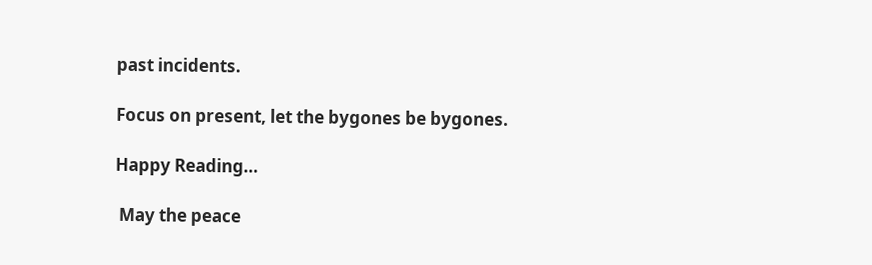past incidents.

Focus on present, let the bygones be bygones.

Happy Reading…

 May the peace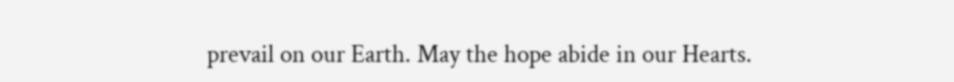prevail on our Earth. May the hope abide in our Hearts.